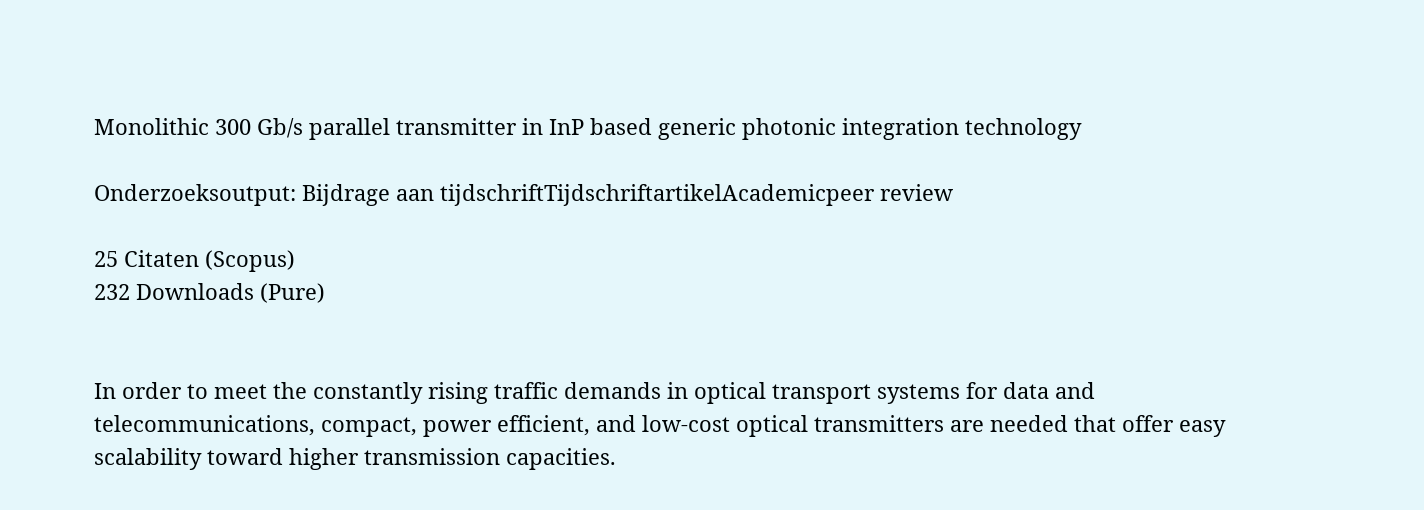Monolithic 300 Gb/s parallel transmitter in InP based generic photonic integration technology

Onderzoeksoutput: Bijdrage aan tijdschriftTijdschriftartikelAcademicpeer review

25 Citaten (Scopus)
232 Downloads (Pure)


In order to meet the constantly rising traffic demands in optical transport systems for data and telecommunications, compact, power efficient, and low-cost optical transmitters are needed that offer easy scalability toward higher transmission capacities.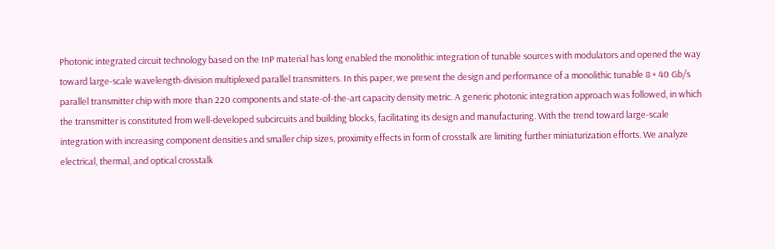Photonic integrated circuit technology based on the InP material has long enabled the monolithic integration of tunable sources with modulators and opened the way toward large-scale wavelength-division multiplexed parallel transmitters. In this paper, we present the design and performance of a monolithic tunable 8 × 40 Gb/s parallel transmitter chip with more than 220 components and state-of-the-art capacity density metric. A generic photonic integration approach was followed, in which the transmitter is constituted from well-developed subcircuits and building blocks, facilitating its design and manufacturing. With the trend toward large-scale integration with increasing component densities and smaller chip sizes, proximity effects in form of crosstalk are limiting further miniaturization efforts. We analyze electrical, thermal, and optical crosstalk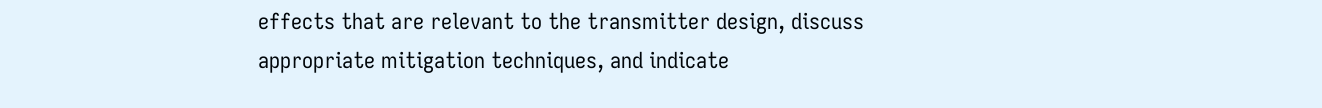effects that are relevant to the transmitter design, discuss appropriate mitigation techniques, and indicate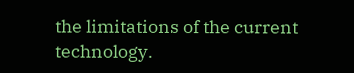the limitations of the current technology.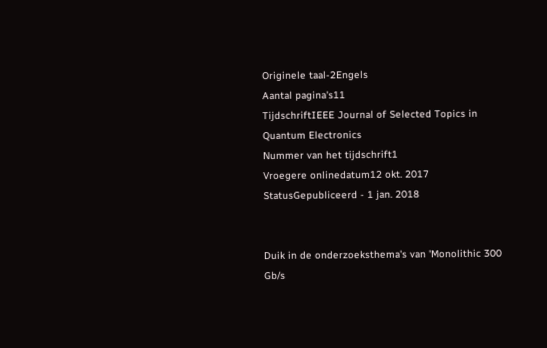Originele taal-2Engels
Aantal pagina's11
TijdschriftIEEE Journal of Selected Topics in Quantum Electronics
Nummer van het tijdschrift1
Vroegere onlinedatum12 okt. 2017
StatusGepubliceerd - 1 jan. 2018


Duik in de onderzoeksthema's van 'Monolithic 300 Gb/s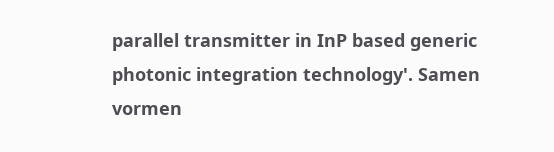parallel transmitter in InP based generic photonic integration technology'. Samen vormen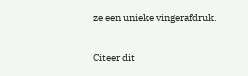ze een unieke vingerafdruk.

Citeer dit